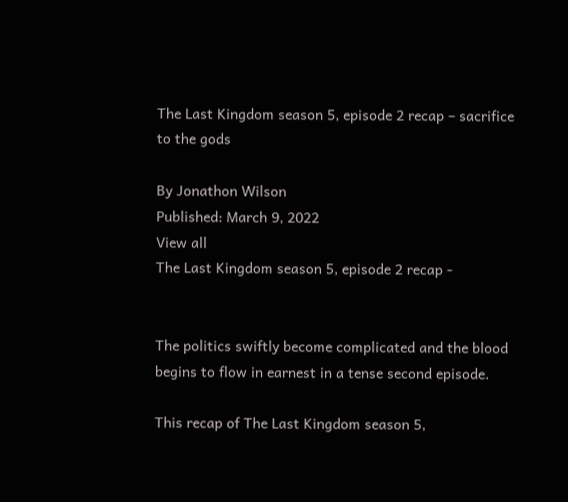The Last Kingdom season 5, episode 2 recap – sacrifice to the gods

By Jonathon Wilson
Published: March 9, 2022
View all
The Last Kingdom season 5, episode 2 recap -


The politics swiftly become complicated and the blood begins to flow in earnest in a tense second episode.

This recap of The Last Kingdom season 5,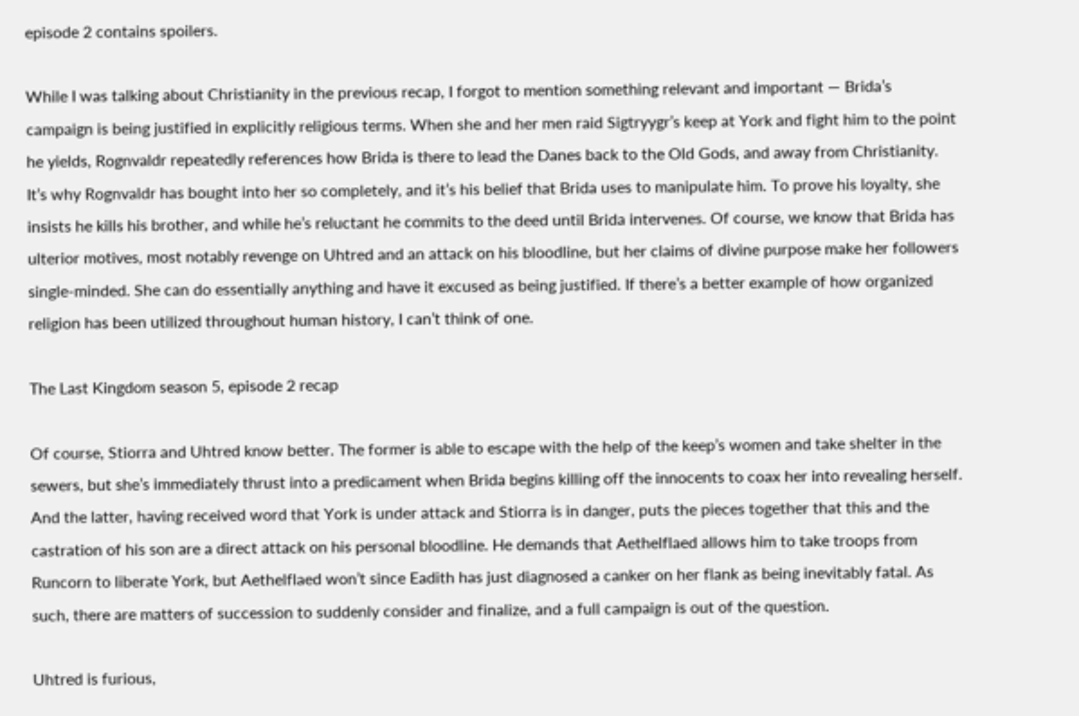episode 2 contains spoilers.

While I was talking about Christianity in the previous recap, I forgot to mention something relevant and important — Brida’s campaign is being justified in explicitly religious terms. When she and her men raid Sigtryygr’s keep at York and fight him to the point he yields, Rognvaldr repeatedly references how Brida is there to lead the Danes back to the Old Gods, and away from Christianity. It’s why Rognvaldr has bought into her so completely, and it’s his belief that Brida uses to manipulate him. To prove his loyalty, she insists he kills his brother, and while he’s reluctant he commits to the deed until Brida intervenes. Of course, we know that Brida has ulterior motives, most notably revenge on Uhtred and an attack on his bloodline, but her claims of divine purpose make her followers single-minded. She can do essentially anything and have it excused as being justified. If there’s a better example of how organized religion has been utilized throughout human history, I can’t think of one.

The Last Kingdom season 5, episode 2 recap

Of course, Stiorra and Uhtred know better. The former is able to escape with the help of the keep’s women and take shelter in the sewers, but she’s immediately thrust into a predicament when Brida begins killing off the innocents to coax her into revealing herself. And the latter, having received word that York is under attack and Stiorra is in danger, puts the pieces together that this and the castration of his son are a direct attack on his personal bloodline. He demands that Aethelflaed allows him to take troops from Runcorn to liberate York, but Aethelflaed won’t since Eadith has just diagnosed a canker on her flank as being inevitably fatal. As such, there are matters of succession to suddenly consider and finalize, and a full campaign is out of the question.

Uhtred is furious,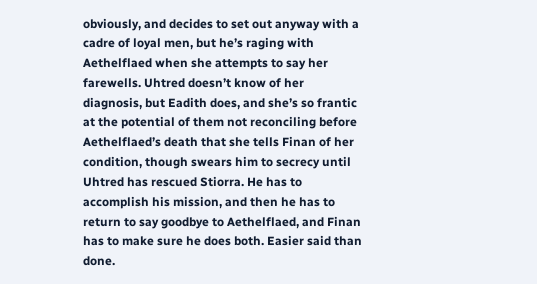obviously, and decides to set out anyway with a cadre of loyal men, but he’s raging with Aethelflaed when she attempts to say her farewells. Uhtred doesn’t know of her diagnosis, but Eadith does, and she’s so frantic at the potential of them not reconciling before Aethelflaed’s death that she tells Finan of her condition, though swears him to secrecy until Uhtred has rescued Stiorra. He has to accomplish his mission, and then he has to return to say goodbye to Aethelflaed, and Finan has to make sure he does both. Easier said than done.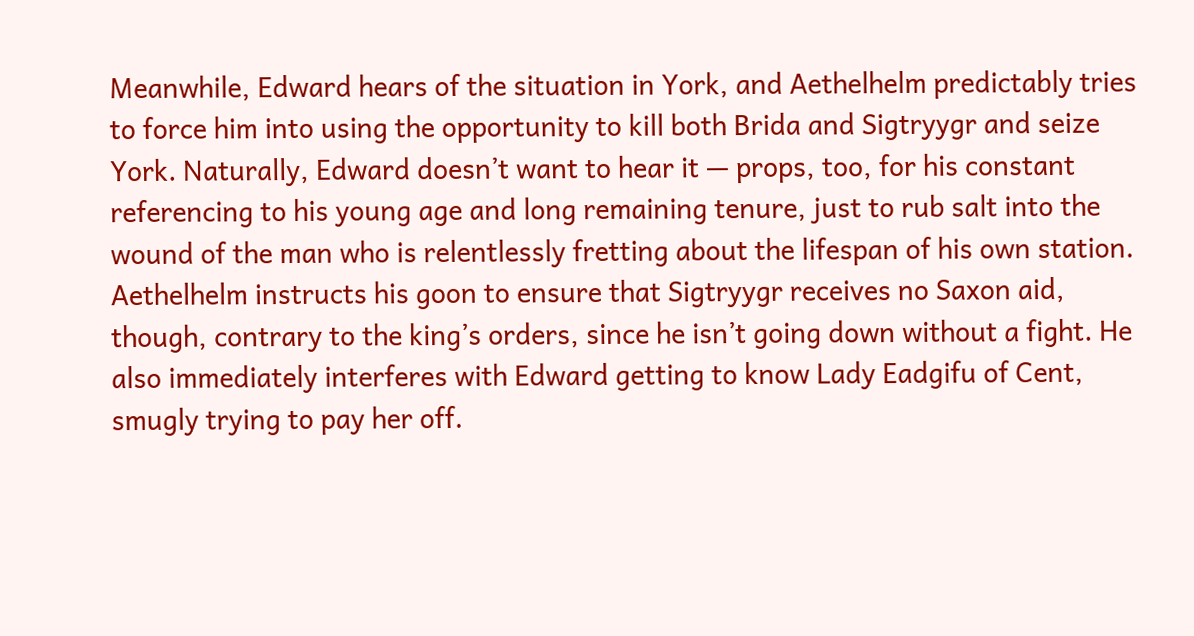Meanwhile, Edward hears of the situation in York, and Aethelhelm predictably tries to force him into using the opportunity to kill both Brida and Sigtryygr and seize York. Naturally, Edward doesn’t want to hear it — props, too, for his constant referencing to his young age and long remaining tenure, just to rub salt into the wound of the man who is relentlessly fretting about the lifespan of his own station. Aethelhelm instructs his goon to ensure that Sigtryygr receives no Saxon aid, though, contrary to the king’s orders, since he isn’t going down without a fight. He also immediately interferes with Edward getting to know Lady Eadgifu of Cent, smugly trying to pay her off.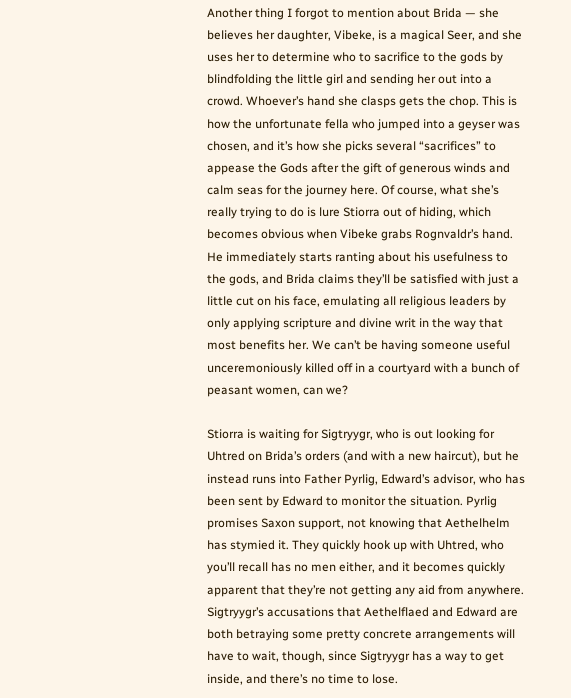Another thing I forgot to mention about Brida — she believes her daughter, Vibeke, is a magical Seer, and she uses her to determine who to sacrifice to the gods by blindfolding the little girl and sending her out into a crowd. Whoever’s hand she clasps gets the chop. This is how the unfortunate fella who jumped into a geyser was chosen, and it’s how she picks several “sacrifices” to appease the Gods after the gift of generous winds and calm seas for the journey here. Of course, what she’s really trying to do is lure Stiorra out of hiding, which becomes obvious when Vibeke grabs Rognvaldr’s hand. He immediately starts ranting about his usefulness to the gods, and Brida claims they’ll be satisfied with just a little cut on his face, emulating all religious leaders by only applying scripture and divine writ in the way that most benefits her. We can’t be having someone useful unceremoniously killed off in a courtyard with a bunch of peasant women, can we?

Stiorra is waiting for Sigtryygr, who is out looking for Uhtred on Brida’s orders (and with a new haircut), but he instead runs into Father Pyrlig, Edward’s advisor, who has been sent by Edward to monitor the situation. Pyrlig promises Saxon support, not knowing that Aethelhelm has stymied it. They quickly hook up with Uhtred, who you’ll recall has no men either, and it becomes quickly apparent that they’re not getting any aid from anywhere. Sigtryygr’s accusations that Aethelflaed and Edward are both betraying some pretty concrete arrangements will have to wait, though, since Sigtryygr has a way to get inside, and there’s no time to lose.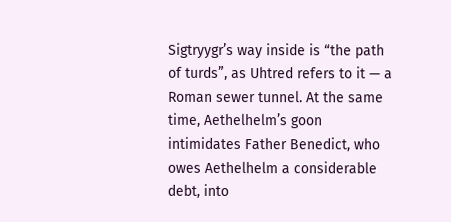Sigtryygr’s way inside is “the path of turds”, as Uhtred refers to it — a Roman sewer tunnel. At the same time, Aethelhelm’s goon intimidates Father Benedict, who owes Aethelhelm a considerable debt, into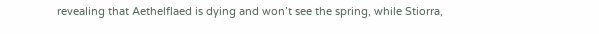revealing that Aethelflaed is dying and won’t see the spring, while Stiorra,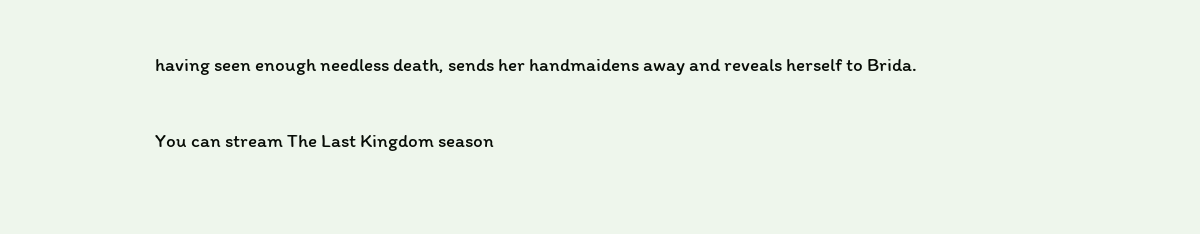having seen enough needless death, sends her handmaidens away and reveals herself to Brida.

You can stream The Last Kingdom season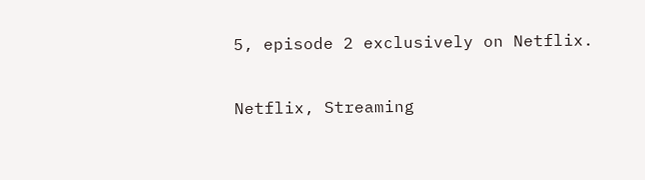5, episode 2 exclusively on Netflix.

Netflix, Streaming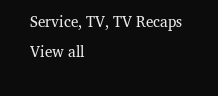Service, TV, TV Recaps
View all